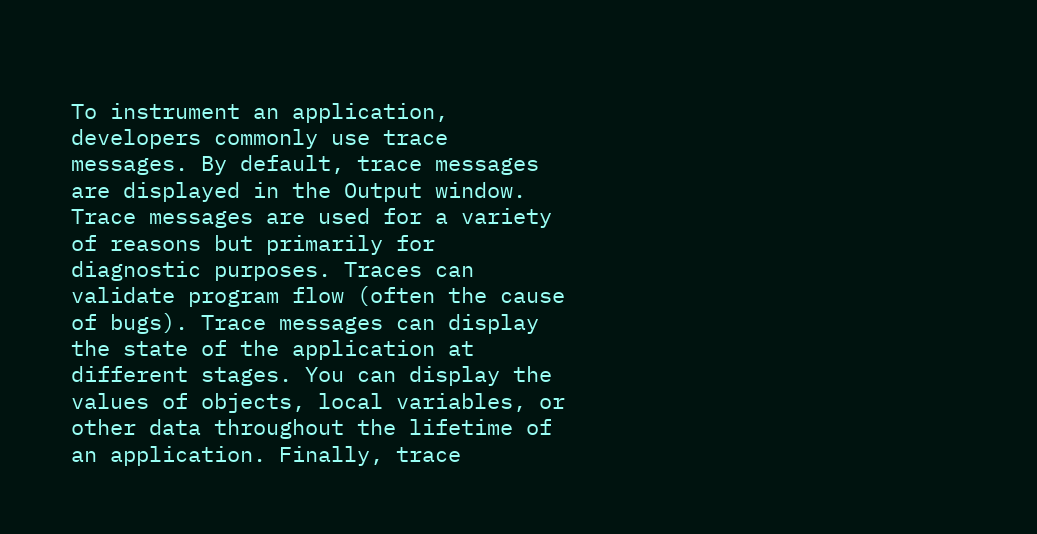To instrument an application, developers commonly use trace messages. By default, trace messages are displayed in the Output window. Trace messages are used for a variety of reasons but primarily for diagnostic purposes. Traces can validate program flow (often the cause of bugs). Trace messages can display the state of the application at different stages. You can display the values of objects, local variables, or other data throughout the lifetime of an application. Finally, trace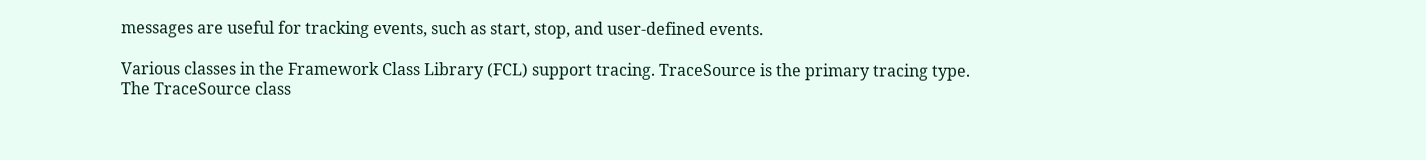messages are useful for tracking events, such as start, stop, and user-defined events.

Various classes in the Framework Class Library (FCL) support tracing. TraceSource is the primary tracing type. The TraceSource class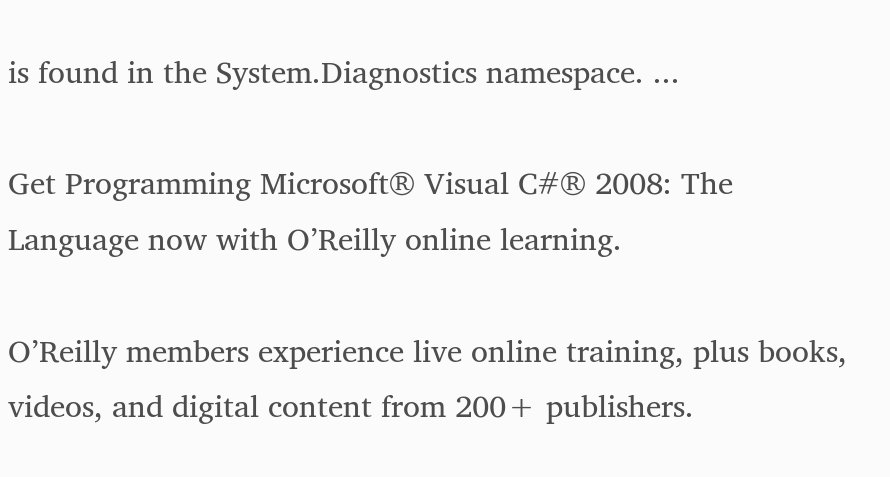is found in the System.Diagnostics namespace. ...

Get Programming Microsoft® Visual C#® 2008: The Language now with O’Reilly online learning.

O’Reilly members experience live online training, plus books, videos, and digital content from 200+ publishers.